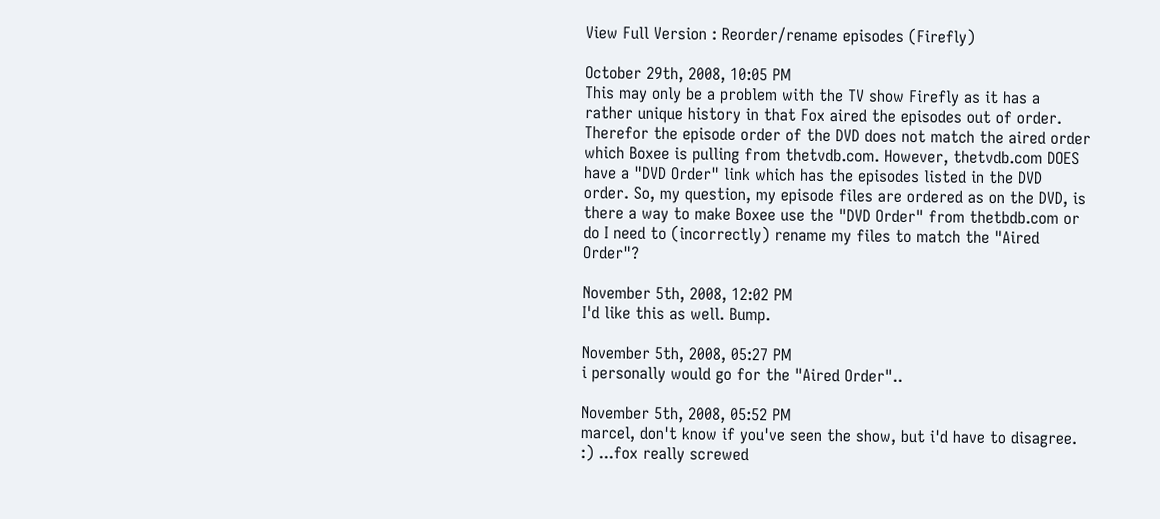View Full Version : Reorder/rename episodes (Firefly)

October 29th, 2008, 10:05 PM
This may only be a problem with the TV show Firefly as it has a rather unique history in that Fox aired the episodes out of order. Therefor the episode order of the DVD does not match the aired order which Boxee is pulling from thetvdb.com. However, thetvdb.com DOES have a "DVD Order" link which has the episodes listed in the DVD order. So, my question, my episode files are ordered as on the DVD, is there a way to make Boxee use the "DVD Order" from thetbdb.com or do I need to (incorrectly) rename my files to match the "Aired Order"?

November 5th, 2008, 12:02 PM
I'd like this as well. Bump.

November 5th, 2008, 05:27 PM
i personally would go for the "Aired Order"..

November 5th, 2008, 05:52 PM
marcel, don't know if you've seen the show, but i'd have to disagree. :) ...fox really screwed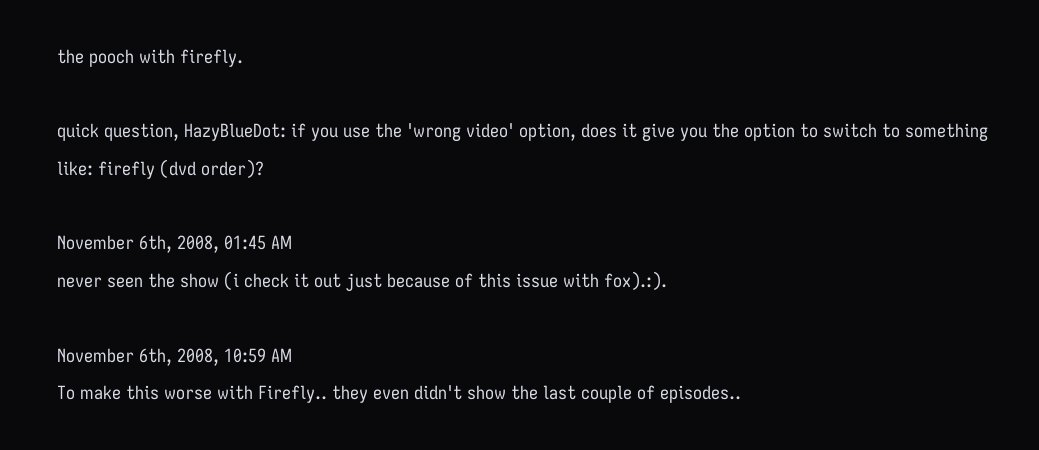the pooch with firefly.

quick question, HazyBlueDot: if you use the 'wrong video' option, does it give you the option to switch to something like: firefly (dvd order)?

November 6th, 2008, 01:45 AM
never seen the show (i check it out just because of this issue with fox).:).

November 6th, 2008, 10:59 AM
To make this worse with Firefly.. they even didn't show the last couple of episodes..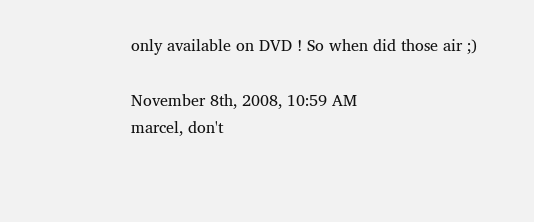only available on DVD ! So when did those air ;)

November 8th, 2008, 10:59 AM
marcel, don't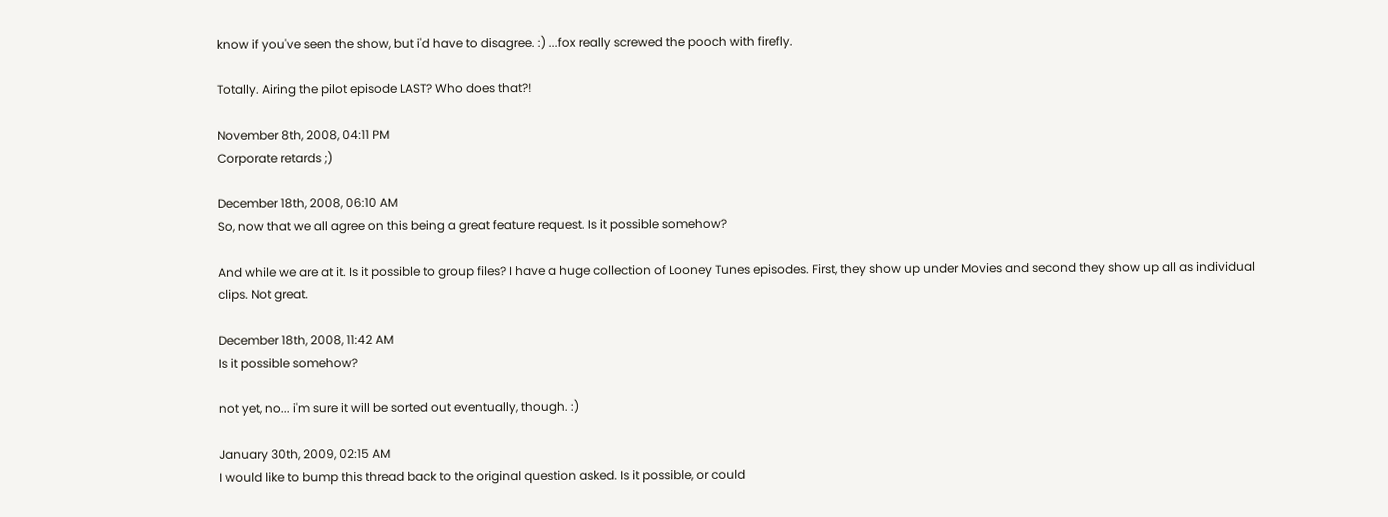know if you've seen the show, but i'd have to disagree. :) ...fox really screwed the pooch with firefly.

Totally. Airing the pilot episode LAST? Who does that?!

November 8th, 2008, 04:11 PM
Corporate retards ;)

December 18th, 2008, 06:10 AM
So, now that we all agree on this being a great feature request. Is it possible somehow?

And while we are at it. Is it possible to group files? I have a huge collection of Looney Tunes episodes. First, they show up under Movies and second they show up all as individual clips. Not great.

December 18th, 2008, 11:42 AM
Is it possible somehow?

not yet, no... i'm sure it will be sorted out eventually, though. :)

January 30th, 2009, 02:15 AM
I would like to bump this thread back to the original question asked. Is it possible, or could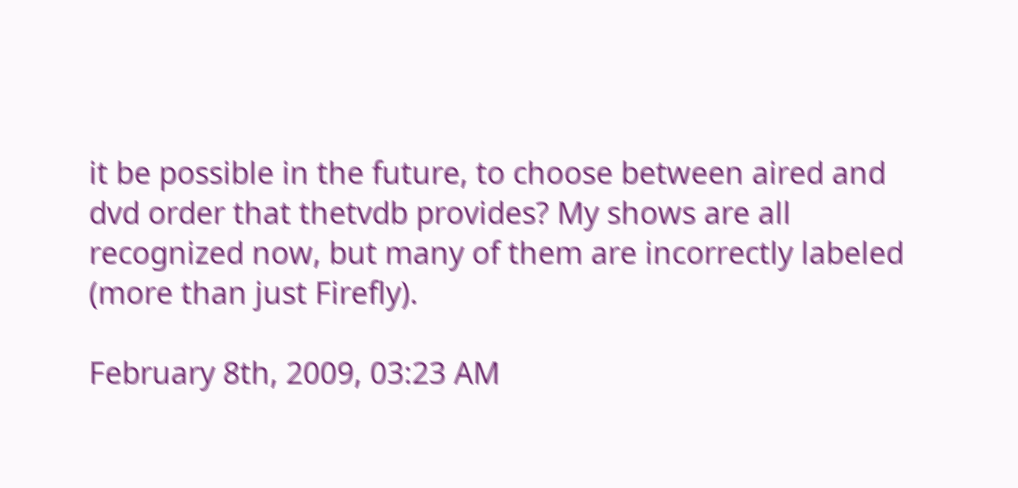it be possible in the future, to choose between aired and dvd order that thetvdb provides? My shows are all recognized now, but many of them are incorrectly labeled (more than just Firefly).

February 8th, 2009, 03:23 AM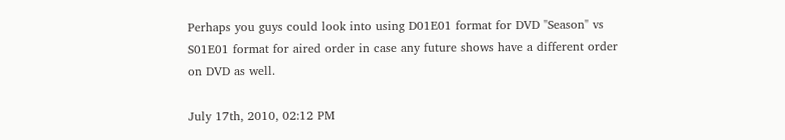Perhaps you guys could look into using D01E01 format for DVD "Season" vs S01E01 format for aired order in case any future shows have a different order on DVD as well.

July 17th, 2010, 02:12 PM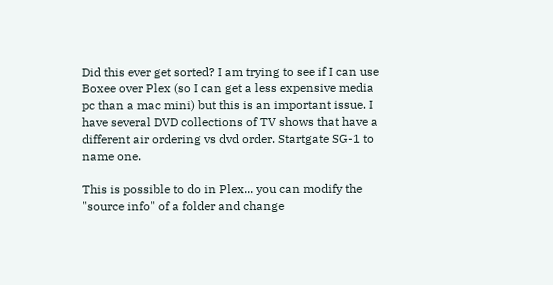Did this ever get sorted? I am trying to see if I can use Boxee over Plex (so I can get a less expensive media pc than a mac mini) but this is an important issue. I have several DVD collections of TV shows that have a different air ordering vs dvd order. Startgate SG-1 to name one.

This is possible to do in Plex... you can modify the "source info" of a folder and change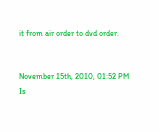it from air order to dvd order.


November 15th, 2010, 01:52 PM
Is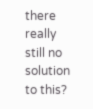there really still no solution to this?